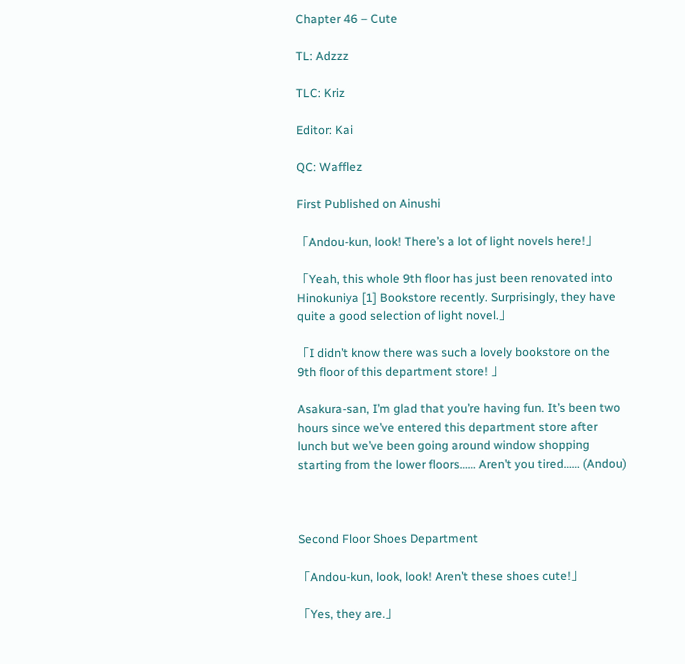Chapter 46 – Cute

TL: Adzzz

TLC: Kriz

Editor: Kai

QC: Wafflez

First Published on Ainushi

「Andou-kun, look! There’s a lot of light novels here!」

「Yeah, this whole 9th floor has just been renovated into Hinokuniya [1] Bookstore recently. Surprisingly, they have quite a good selection of light novel.」

「I didn’t know there was such a lovely bookstore on the 9th floor of this department store! 」

Asakura-san, I’m glad that you’re having fun. It’s been two hours since we’ve entered this department store after lunch but we’ve been going around window shopping starting from the lower floors…… Aren’t you tired…… (Andou)



Second Floor Shoes Department

「Andou-kun, look, look! Aren’t these shoes cute!」

「Yes, they are.」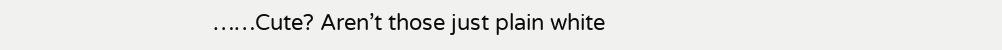……Cute? Aren’t those just plain white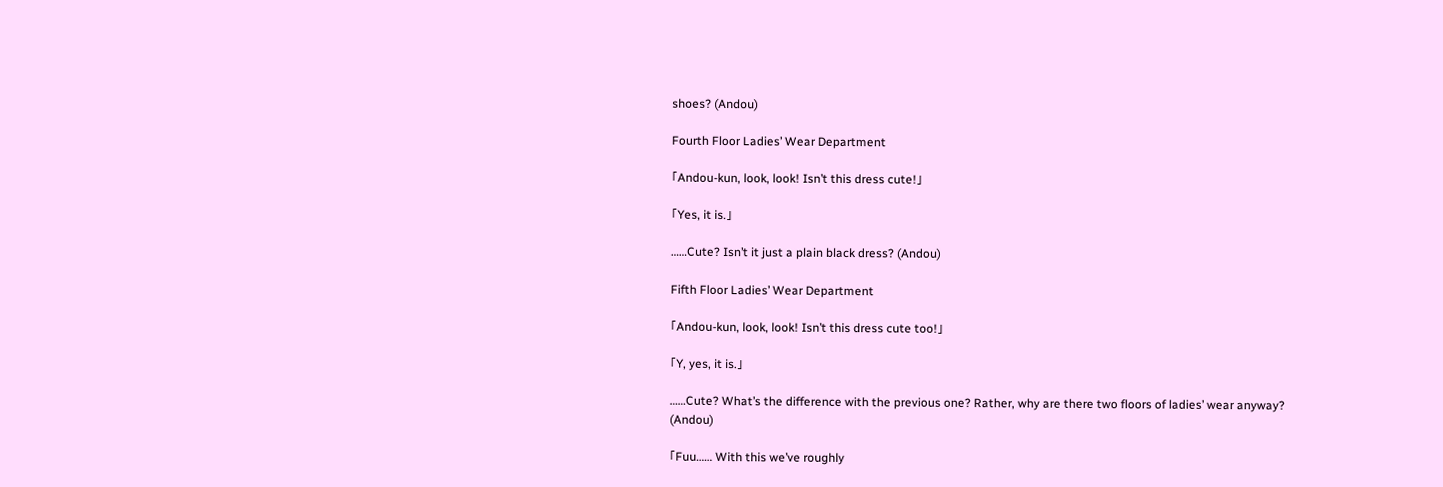shoes? (Andou)

Fourth Floor Ladies’ Wear Department

「Andou-kun, look, look! Isn’t this dress cute!」

「Yes, it is.」

……Cute? Isn’t it just a plain black dress? (Andou)

Fifth Floor Ladies’ Wear Department

「Andou-kun, look, look! Isn’t this dress cute too!」

「Y, yes, it is.」

……Cute? What’s the difference with the previous one? Rather, why are there two floors of ladies’ wear anyway? (Andou)

「Fuu…… With this we’ve roughly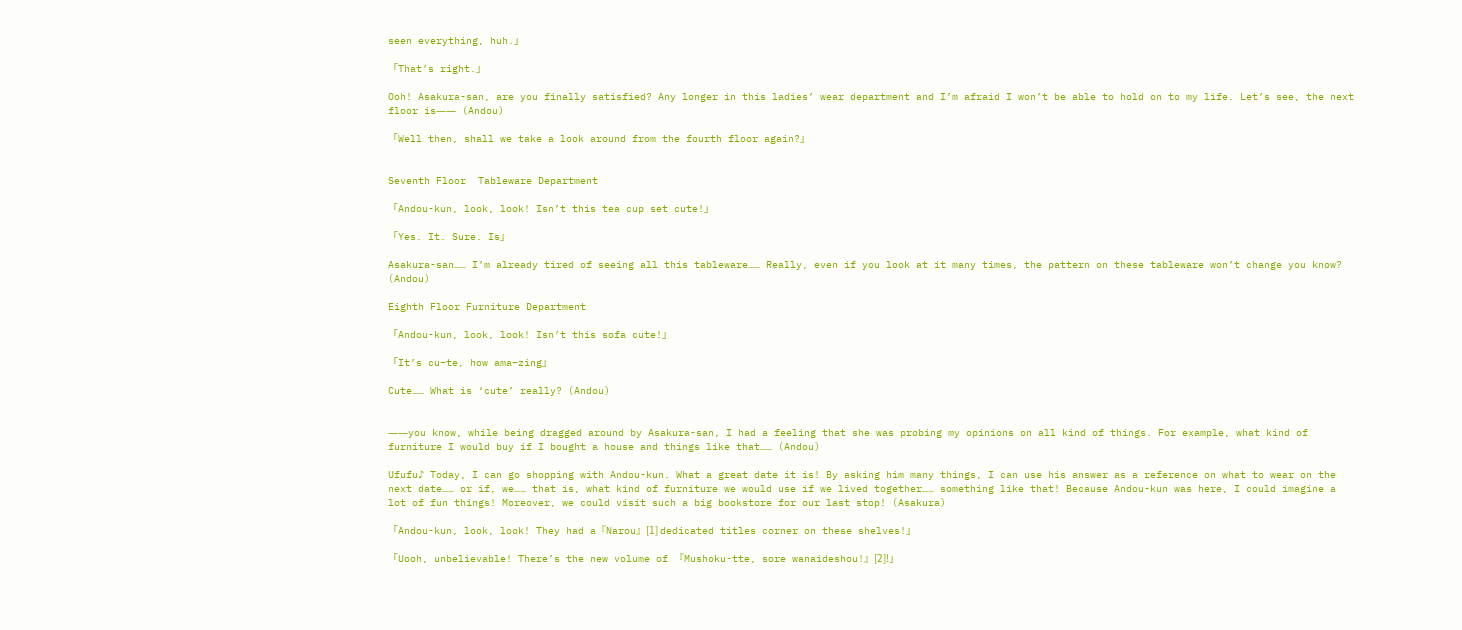seen everything, huh.」

「That’s right.」

Ooh! Asakura-san, are you finally satisfied? Any longer in this ladies’ wear department and I’m afraid I won’t be able to hold on to my life. Let’s see, the next floor is―― (Andou)

「Well then, shall we take a look around from the fourth floor again?」


Seventh Floor  Tableware Department

「Andou-kun, look, look! Isn’t this tea cup set cute!」

「Yes. It. Sure. Is」

Asakura-san…… I’m already tired of seeing all this tableware…… Really, even if you look at it many times, the pattern on these tableware won’t change you know? (Andou)

Eighth Floor Furniture Department

「Andou-kun, look, look! Isn’t this sofa cute!」

「It’s cu–te, how ama–zing」

Cute…… What is ‘cute’ really? (Andou)


――you know, while being dragged around by Asakura-san, I had a feeling that she was probing my opinions on all kind of things. For example, what kind of furniture I would buy if I bought a house and things like that…… (Andou)

Ufufu♪ Today, I can go shopping with Andou-kun. What a great date it is! By asking him many things, I can use his answer as a reference on what to wear on the next date…… or if, we…… that is, what kind of furniture we would use if we lived together…… something like that! Because Andou-kun was here, I could imagine a lot of fun things! Moreover, we could visit such a big bookstore for our last stop! (Asakura)

「Andou-kun, look, look! They had a『Narou』[1] dedicated titles corner on these shelves!」

「Uooh, unbelievable! There’s the new volume of 『Mushoku-tte, sore wanaideshou!』[2]!」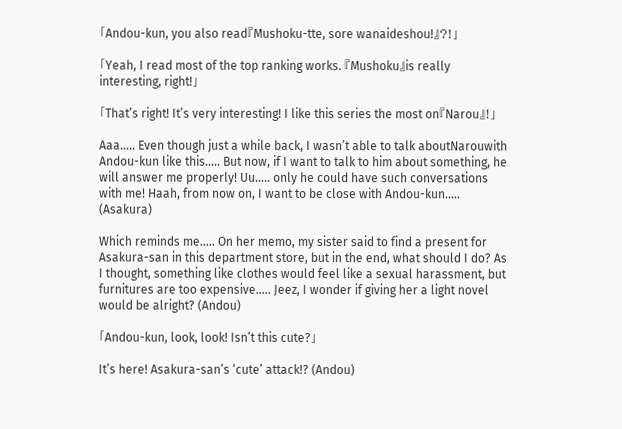「Andou-kun, you also read『Mushoku-tte, sore wanaideshou!』?!」

「Yeah, I read most of the top ranking works. 『Mushoku』is really interesting, right!」

「That’s right! It’s very interesting! I like this series the most on『Narou』!」

Aaa….. Even though just a while back, I wasn’t able to talk aboutNarouwith Andou-kun like this….. But now, if I want to talk to him about something, he will answer me properly! Uu….. only he could have such conversations with me! Haah, from now on, I want to be close with Andou-kun….. (Asakura)

Which reminds me….. On her memo, my sister said to find a present for Asakura-san in this department store, but in the end, what should I do? As I thought, something like clothes would feel like a sexual harassment, but furnitures are too expensive….. Jeez, I wonder if giving her a light novel would be alright? (Andou)

「Andou-kun, look, look! Isn’t this cute?」

It’s here! Asakura-san’s ‘cute’ attack!? (Andou)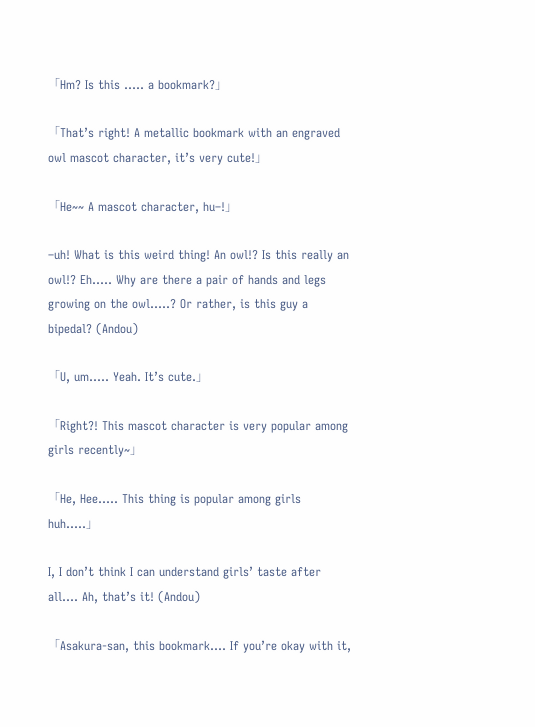「Hm? Is this ….. a bookmark?」

「That’s right! A metallic bookmark with an engraved owl mascot character, it’s very cute!」

「He~~ A mascot character, hu–!」

–uh! What is this weird thing! An owl!? Is this really an owl!? Eh….. Why are there a pair of hands and legs growing on the owl…..? Or rather, is this guy a bipedal? (Andou)

「U, um….. Yeah. It’s cute.」

「Right?! This mascot character is very popular among girls recently~」

「He, Hee….. This thing is popular among girls huh…..」

I, I don’t think I can understand girls’ taste after all…. Ah, that’s it! (Andou)

「Asakura-san, this bookmark…. If you’re okay with it,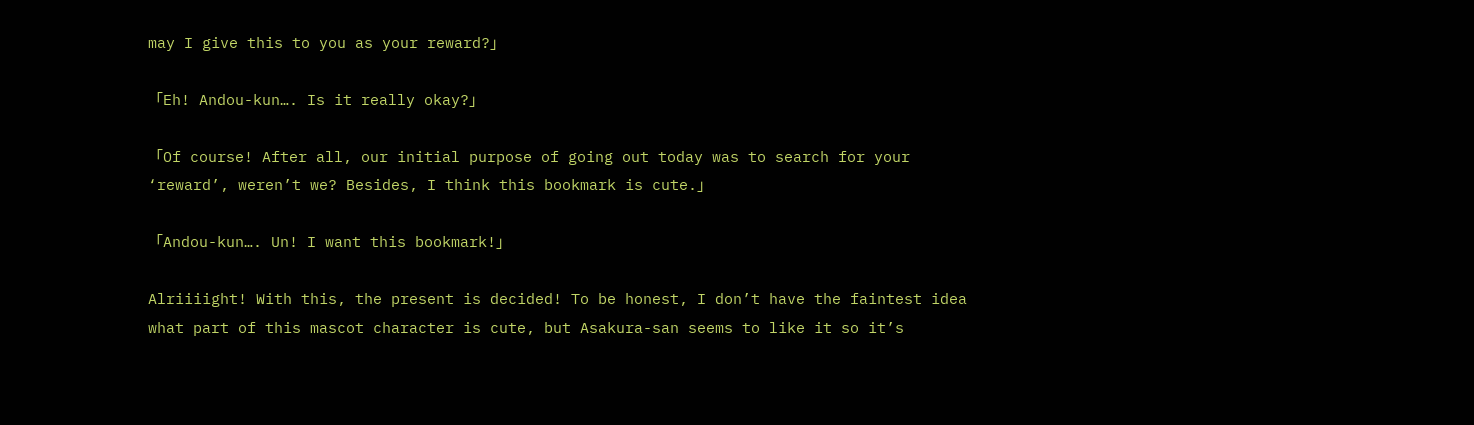may I give this to you as your reward?」

「Eh! Andou-kun…. Is it really okay?」

「Of course! After all, our initial purpose of going out today was to search for your ‘reward’, weren’t we? Besides, I think this bookmark is cute.」

「Andou-kun…. Un! I want this bookmark!」

Alriiiight! With this, the present is decided! To be honest, I don’t have the faintest idea what part of this mascot character is cute, but Asakura-san seems to like it so it’s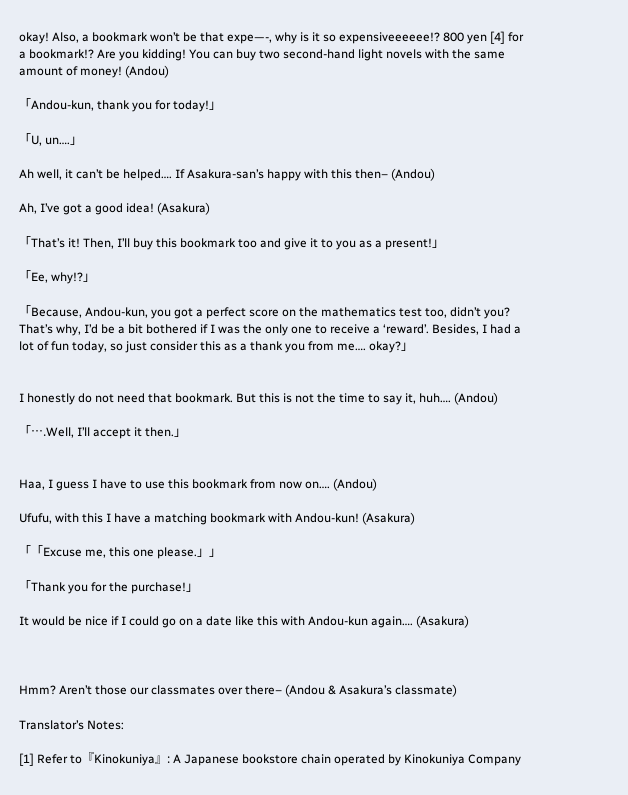okay! Also, a bookmark won’t be that expe—-, why is it so expensiveeeeee!? 800 yen [4] for a bookmark!? Are you kidding! You can buy two second-hand light novels with the same amount of money! (Andou)

「Andou-kun, thank you for today!」

「U, un….」

Ah well, it can’t be helped…. If Asakura-san’s happy with this then– (Andou)

Ah, I’ve got a good idea! (Asakura)

「That’s it! Then, I’ll buy this bookmark too and give it to you as a present!」

「Ee, why!?」

「Because, Andou-kun, you got a perfect score on the mathematics test too, didn’t you? That’s why, I’d be a bit bothered if I was the only one to receive a ‘reward’. Besides, I had a lot of fun today, so just consider this as a thank you from me…. okay?」


I honestly do not need that bookmark. But this is not the time to say it, huh…. (Andou)

「….Well, I’ll accept it then.」


Haa, I guess I have to use this bookmark from now on…. (Andou)

Ufufu, with this I have a matching bookmark with Andou-kun! (Asakura)

「「Excuse me, this one please.」」

「Thank you for the purchase!」

It would be nice if I could go on a date like this with Andou-kun again…. (Asakura)



Hmm? Aren’t those our classmates over there– (Andou & Asakura’s classmate)

Translator’s Notes:

[1] Refer to『Kinokuniya』: A Japanese bookstore chain operated by Kinokuniya Company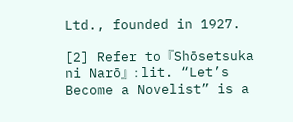Ltd., founded in 1927.

[2] Refer to『Shōsetsuka ni Narō』: lit. “Let’s Become a Novelist” is a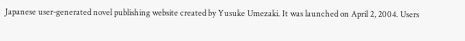Japanese user-generated novel publishing website created by Yusuke Umezaki. It was launched on April 2, 2004. Users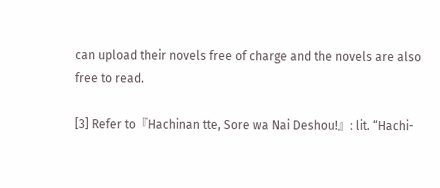can upload their novels free of charge and the novels are also free to read.

[3] Refer to『Hachinan tte, Sore wa Nai Deshou!』: lit. “Hachi-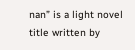nan” is a light novel title written by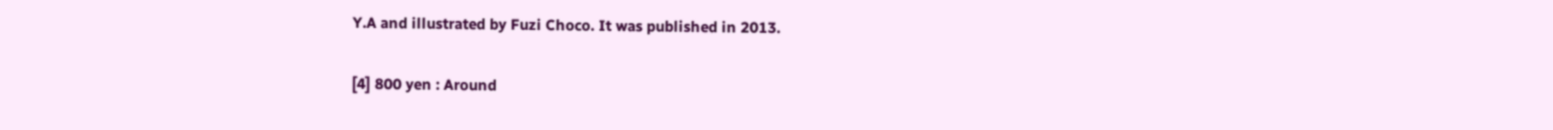Y.A and illustrated by Fuzi Choco. It was published in 2013.

[4] 800 yen : Around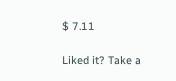$ 7.11

Liked it? Take a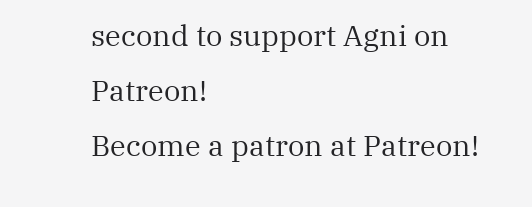second to support Agni on Patreon!
Become a patron at Patreon!